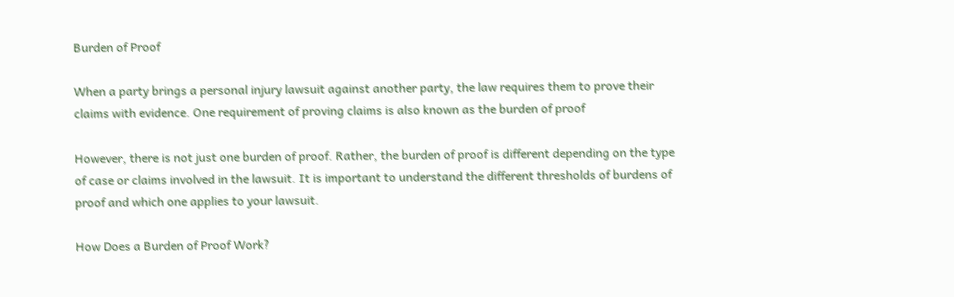Burden of Proof

When a party brings a personal injury lawsuit against another party, the law requires them to prove their claims with evidence. One requirement of proving claims is also known as the burden of proof

However, there is not just one burden of proof. Rather, the burden of proof is different depending on the type of case or claims involved in the lawsuit. It is important to understand the different thresholds of burdens of proof and which one applies to your lawsuit.

How Does a Burden of Proof Work?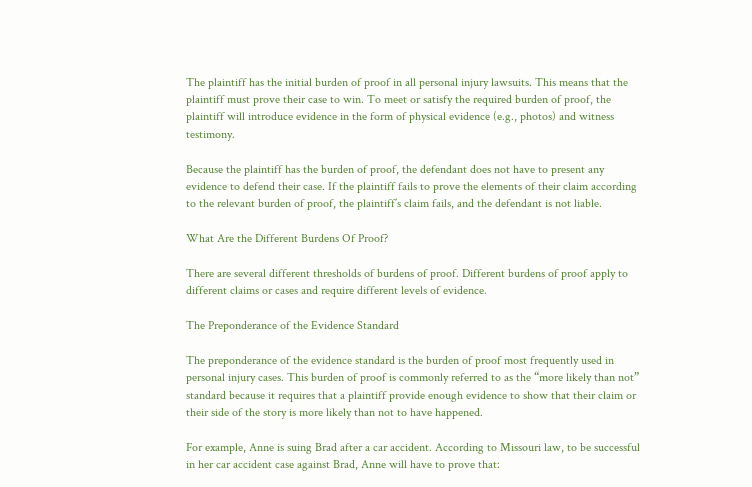The plaintiff has the initial burden of proof in all personal injury lawsuits. This means that the plaintiff must prove their case to win. To meet or satisfy the required burden of proof, the plaintiff will introduce evidence in the form of physical evidence (e.g., photos) and witness testimony.

Because the plaintiff has the burden of proof, the defendant does not have to present any evidence to defend their case. If the plaintiff fails to prove the elements of their claim according to the relevant burden of proof, the plaintiff’s claim fails, and the defendant is not liable.

What Are the Different Burdens Of Proof?

There are several different thresholds of burdens of proof. Different burdens of proof apply to different claims or cases and require different levels of evidence.

The Preponderance of the Evidence Standard

The preponderance of the evidence standard is the burden of proof most frequently used in personal injury cases. This burden of proof is commonly referred to as the “more likely than not” standard because it requires that a plaintiff provide enough evidence to show that their claim or their side of the story is more likely than not to have happened.

For example, Anne is suing Brad after a car accident. According to Missouri law, to be successful in her car accident case against Brad, Anne will have to prove that: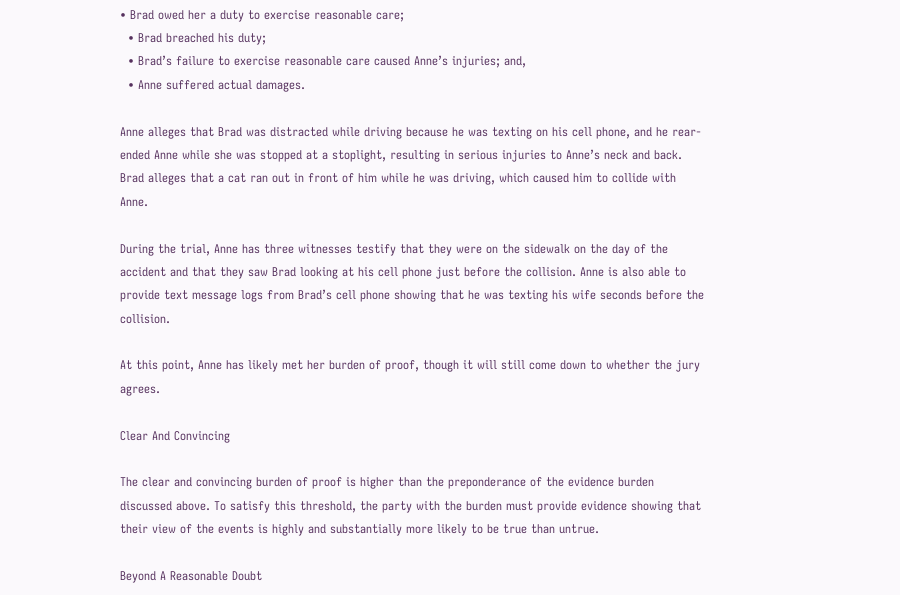• Brad owed her a duty to exercise reasonable care;
  • Brad breached his duty;
  • Brad’s failure to exercise reasonable care caused Anne’s injuries; and,
  • Anne suffered actual damages.

Anne alleges that Brad was distracted while driving because he was texting on his cell phone, and he rear-ended Anne while she was stopped at a stoplight, resulting in serious injuries to Anne’s neck and back. Brad alleges that a cat ran out in front of him while he was driving, which caused him to collide with Anne.

During the trial, Anne has three witnesses testify that they were on the sidewalk on the day of the accident and that they saw Brad looking at his cell phone just before the collision. Anne is also able to provide text message logs from Brad’s cell phone showing that he was texting his wife seconds before the collision.

At this point, Anne has likely met her burden of proof, though it will still come down to whether the jury agrees.

Clear And Convincing

The clear and convincing burden of proof is higher than the preponderance of the evidence burden discussed above. To satisfy this threshold, the party with the burden must provide evidence showing that their view of the events is highly and substantially more likely to be true than untrue.

Beyond A Reasonable Doubt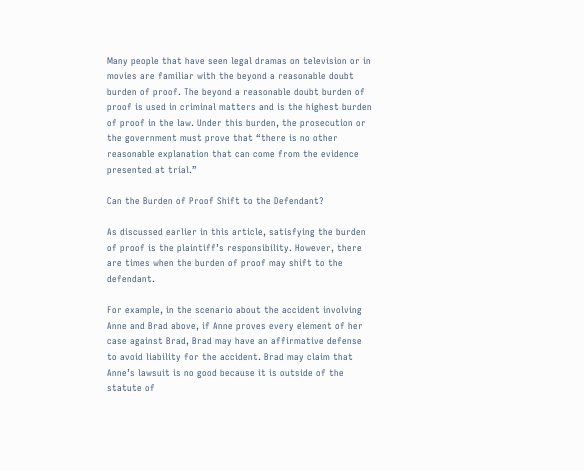Many people that have seen legal dramas on television or in movies are familiar with the beyond a reasonable doubt burden of proof. The beyond a reasonable doubt burden of proof is used in criminal matters and is the highest burden of proof in the law. Under this burden, the prosecution or the government must prove that “there is no other reasonable explanation that can come from the evidence presented at trial.”

Can the Burden of Proof Shift to the Defendant?

As discussed earlier in this article, satisfying the burden of proof is the plaintiff’s responsibility. However, there are times when the burden of proof may shift to the defendant.

For example, in the scenario about the accident involving Anne and Brad above, if Anne proves every element of her case against Brad, Brad may have an affirmative defense to avoid liability for the accident. Brad may claim that Anne’s lawsuit is no good because it is outside of the statute of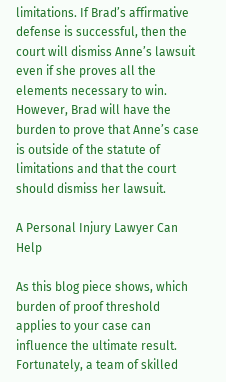limitations. If Brad’s affirmative defense is successful, then the court will dismiss Anne’s lawsuit even if she proves all the elements necessary to win. However, Brad will have the burden to prove that Anne’s case is outside of the statute of limitations and that the court should dismiss her lawsuit.

A Personal Injury Lawyer Can Help

As this blog piece shows, which burden of proof threshold applies to your case can influence the ultimate result. Fortunately, a team of skilled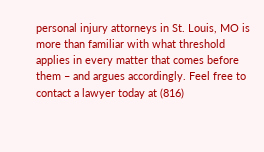personal injury attorneys in St. Louis, MO is more than familiar with what threshold applies in every matter that comes before them – and argues accordingly. Feel free to contact a lawyer today at (816)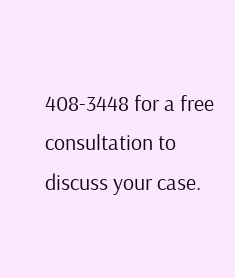408-3448 for a free consultation to discuss your case.